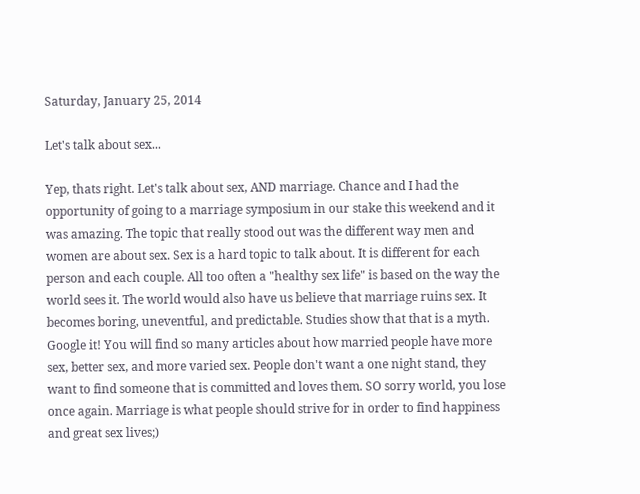Saturday, January 25, 2014

Let's talk about sex...

Yep, thats right. Let's talk about sex, AND marriage. Chance and I had the opportunity of going to a marriage symposium in our stake this weekend and it was amazing. The topic that really stood out was the different way men and women are about sex. Sex is a hard topic to talk about. It is different for each person and each couple. All too often a "healthy sex life" is based on the way the world sees it. The world would also have us believe that marriage ruins sex. It becomes boring, uneventful, and predictable. Studies show that that is a myth. Google it! You will find so many articles about how married people have more sex, better sex, and more varied sex. People don't want a one night stand, they want to find someone that is committed and loves them. SO sorry world, you lose once again. Marriage is what people should strive for in order to find happiness and great sex lives;)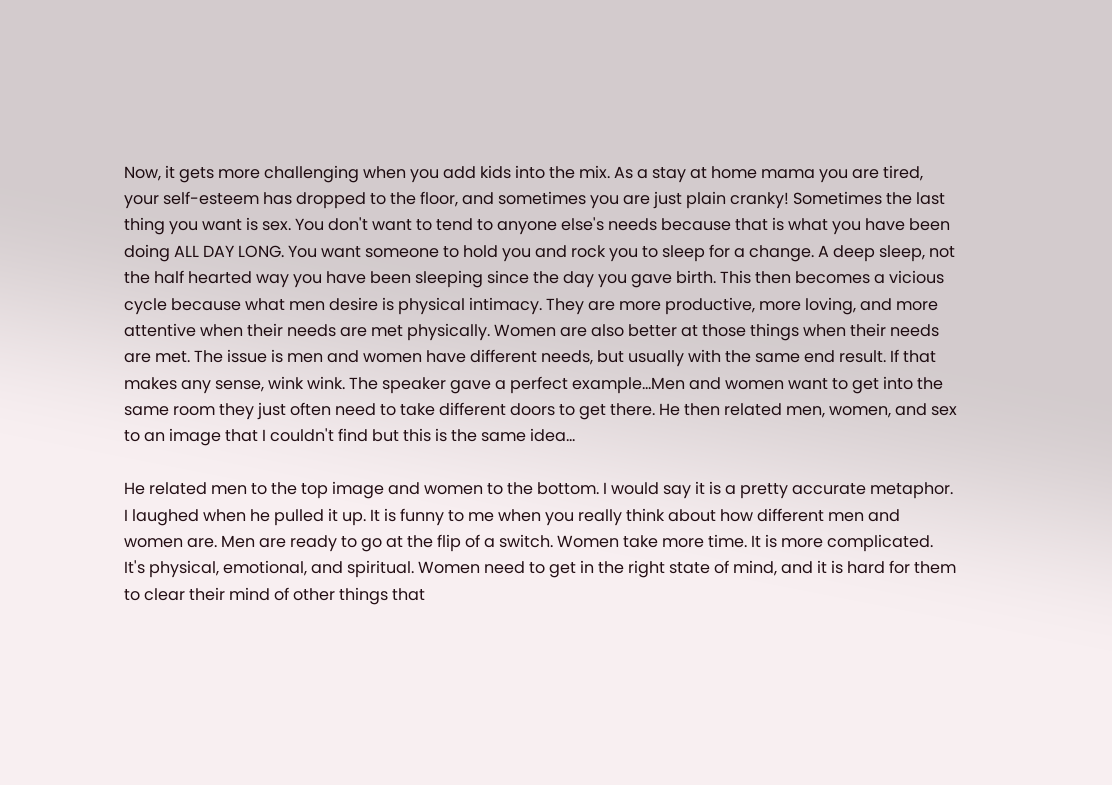Now, it gets more challenging when you add kids into the mix. As a stay at home mama you are tired, your self-esteem has dropped to the floor, and sometimes you are just plain cranky! Sometimes the last thing you want is sex. You don't want to tend to anyone else's needs because that is what you have been doing ALL DAY LONG. You want someone to hold you and rock you to sleep for a change. A deep sleep, not the half hearted way you have been sleeping since the day you gave birth. This then becomes a vicious cycle because what men desire is physical intimacy. They are more productive, more loving, and more attentive when their needs are met physically. Women are also better at those things when their needs are met. The issue is men and women have different needs, but usually with the same end result. If that makes any sense, wink wink. The speaker gave a perfect example...Men and women want to get into the same room they just often need to take different doors to get there. He then related men, women, and sex to an image that I couldn't find but this is the same idea...

He related men to the top image and women to the bottom. I would say it is a pretty accurate metaphor. I laughed when he pulled it up. It is funny to me when you really think about how different men and women are. Men are ready to go at the flip of a switch. Women take more time. It is more complicated. It's physical, emotional, and spiritual. Women need to get in the right state of mind, and it is hard for them to clear their mind of other things that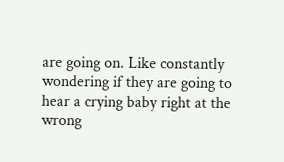are going on. Like constantly wondering if they are going to hear a crying baby right at the wrong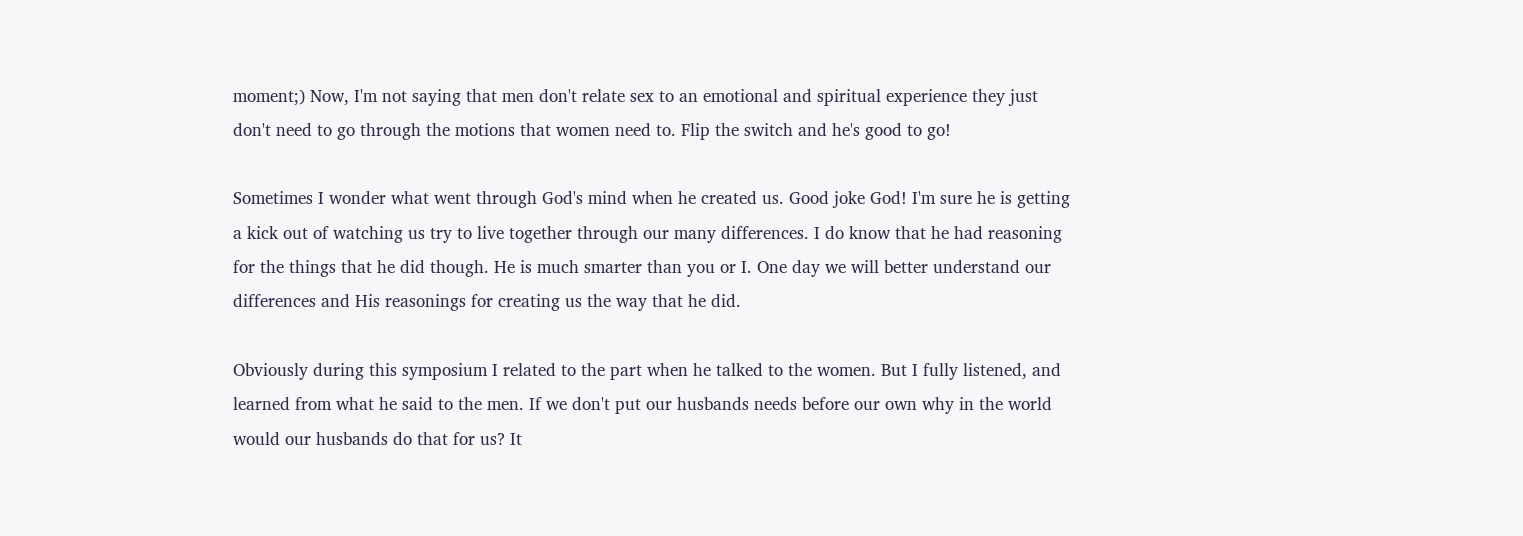moment;) Now, I'm not saying that men don't relate sex to an emotional and spiritual experience they just don't need to go through the motions that women need to. Flip the switch and he's good to go!

Sometimes I wonder what went through God's mind when he created us. Good joke God! I'm sure he is getting a kick out of watching us try to live together through our many differences. I do know that he had reasoning for the things that he did though. He is much smarter than you or I. One day we will better understand our differences and His reasonings for creating us the way that he did.

Obviously during this symposium I related to the part when he talked to the women. But I fully listened, and learned from what he said to the men. If we don't put our husbands needs before our own why in the world would our husbands do that for us? It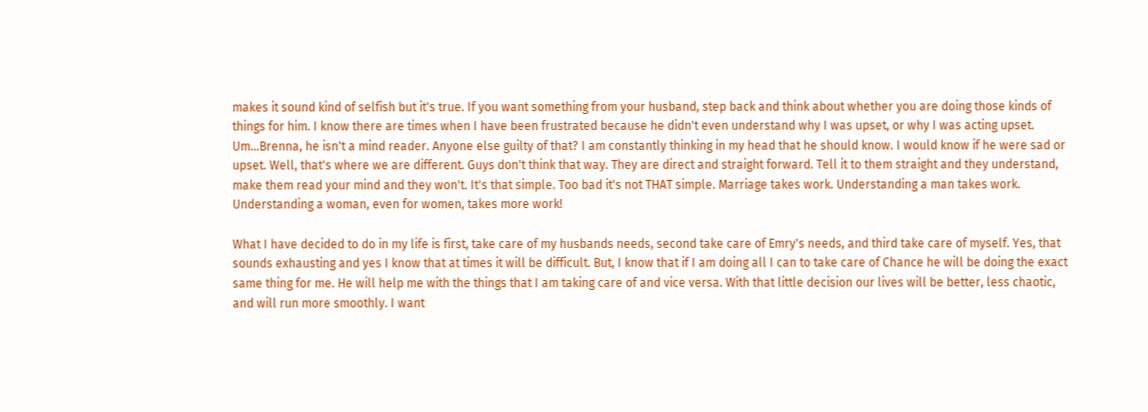makes it sound kind of selfish but it's true. If you want something from your husband, step back and think about whether you are doing those kinds of things for him. I know there are times when I have been frustrated because he didn't even understand why I was upset, or why I was acting upset. Um...Brenna, he isn't a mind reader. Anyone else guilty of that? I am constantly thinking in my head that he should know. I would know if he were sad or upset. Well, that's where we are different. Guys don't think that way. They are direct and straight forward. Tell it to them straight and they understand, make them read your mind and they won't. It's that simple. Too bad it's not THAT simple. Marriage takes work. Understanding a man takes work. Understanding a woman, even for women, takes more work!

What I have decided to do in my life is first, take care of my husbands needs, second take care of Emry's needs, and third take care of myself. Yes, that sounds exhausting and yes I know that at times it will be difficult. But, I know that if I am doing all I can to take care of Chance he will be doing the exact same thing for me. He will help me with the things that I am taking care of and vice versa. With that little decision our lives will be better, less chaotic, and will run more smoothly. I want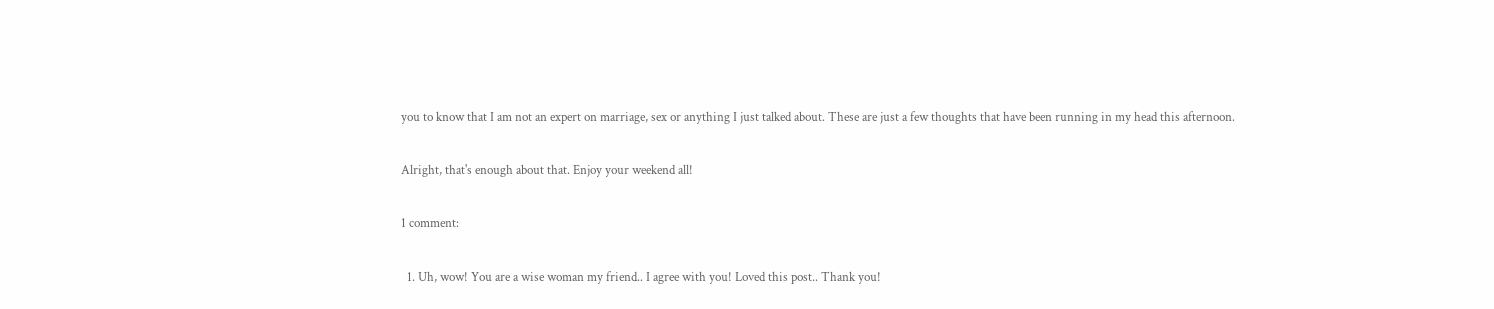you to know that I am not an expert on marriage, sex or anything I just talked about. These are just a few thoughts that have been running in my head this afternoon.

Alright, that's enough about that. Enjoy your weekend all!

1 comment:

  1. Uh, wow! You are a wise woman my friend.. I agree with you! Loved this post.. Thank you!